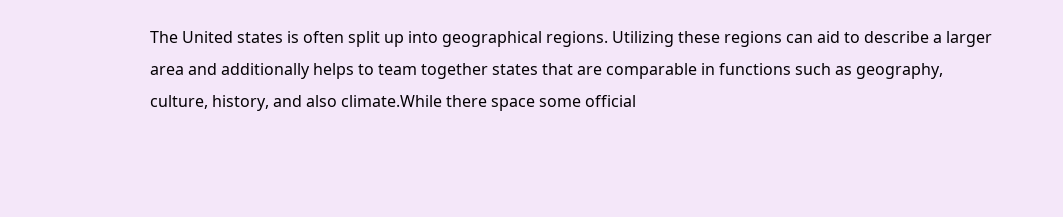The United states is often split up into geographical regions. Utilizing these regions can aid to describe a larger area and additionally helps to team together states that are comparable in functions such as geography, culture, history, and also climate.While there space some official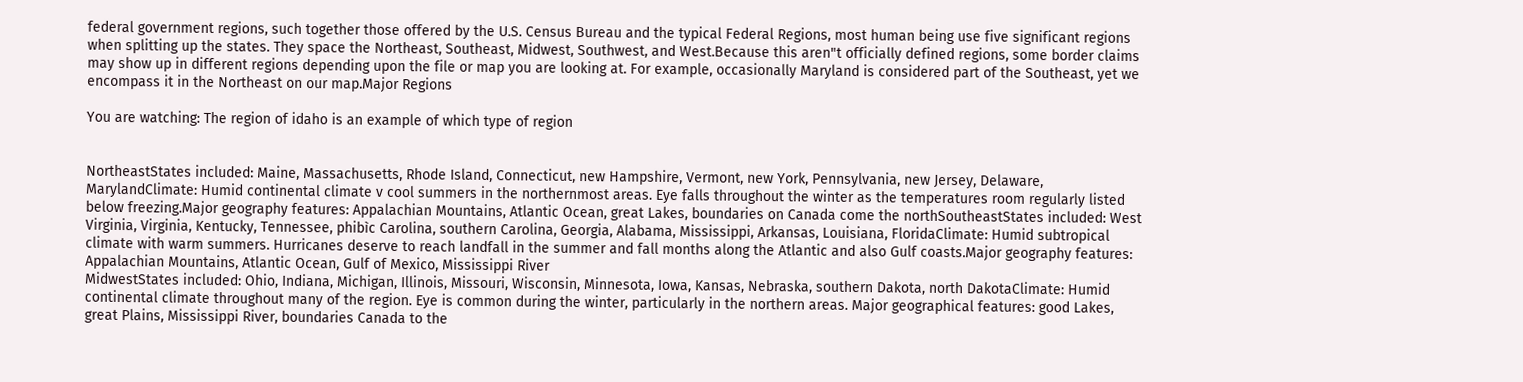federal government regions, such together those offered by the U.S. Census Bureau and the typical Federal Regions, most human being use five significant regions when splitting up the states. They space the Northeast, Southeast, Midwest, Southwest, and West.Because this aren"t officially defined regions, some border claims may show up in different regions depending upon the file or map you are looking at. For example, occasionally Maryland is considered part of the Southeast, yet we encompass it in the Northeast on our map.Major Regions

You are watching: The region of idaho is an example of which type of region


NortheastStates included: Maine, Massachusetts, Rhode Island, Connecticut, new Hampshire, Vermont, new York, Pennsylvania, new Jersey, Delaware, MarylandClimate: Humid continental climate v cool summers in the northernmost areas. Eye falls throughout the winter as the temperatures room regularly listed below freezing.Major geography features: Appalachian Mountains, Atlantic Ocean, great Lakes, boundaries on Canada come the northSoutheastStates included: West Virginia, Virginia, Kentucky, Tennessee, phibìc Carolina, southern Carolina, Georgia, Alabama, Mississippi, Arkansas, Louisiana, FloridaClimate: Humid subtropical climate with warm summers. Hurricanes deserve to reach landfall in the summer and fall months along the Atlantic and also Gulf coasts.Major geography features: Appalachian Mountains, Atlantic Ocean, Gulf of Mexico, Mississippi River
MidwestStates included: Ohio, Indiana, Michigan, Illinois, Missouri, Wisconsin, Minnesota, Iowa, Kansas, Nebraska, southern Dakota, north DakotaClimate: Humid continental climate throughout many of the region. Eye is common during the winter, particularly in the northern areas. Major geographical features: good Lakes, great Plains, Mississippi River, boundaries Canada to the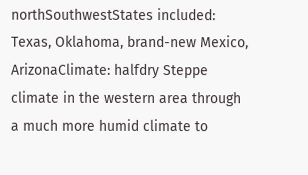northSouthwestStates included: Texas, Oklahoma, brand-new Mexico, ArizonaClimate: halfdry Steppe climate in the western area through a much more humid climate to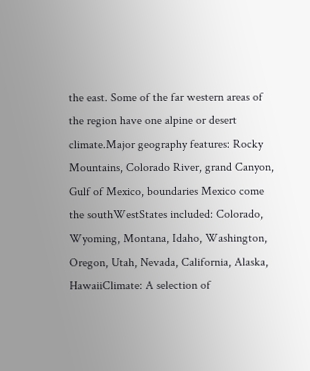the east. Some of the far western areas of the region have one alpine or desert climate.Major geography features: Rocky Mountains, Colorado River, grand Canyon, Gulf of Mexico, boundaries Mexico come the southWestStates included: Colorado, Wyoming, Montana, Idaho, Washington, Oregon, Utah, Nevada, California, Alaska, HawaiiClimate: A selection of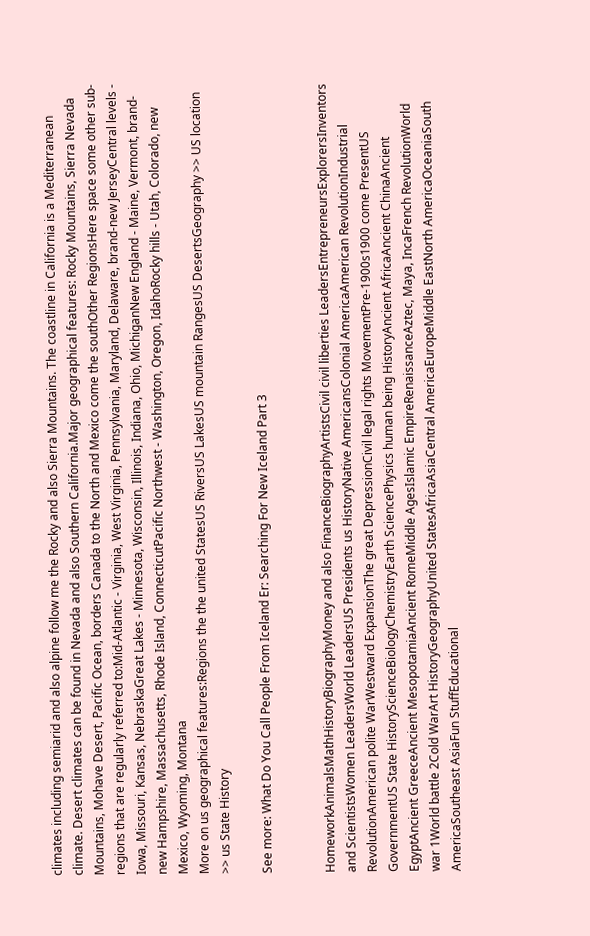climates including semiarid and also alpine follow me the Rocky and also Sierra Mountains. The coastline in California is a Mediterranean climate. Desert climates can be found in Nevada and also Southern California.Major geographical features: Rocky Mountains, Sierra Nevada Mountains, Mohave Desert, Pacific Ocean, borders Canada to the North and Mexico come the southOther RegionsHere space some other sub-regions that are regularly referred to:Mid-Atlantic - Virginia, West Virginia, Pennsylvania, Maryland, Delaware, brand-new JerseyCentral levels - Iowa, Missouri, Kansas, NebraskaGreat Lakes - Minnesota, Wisconsin, Illinois, Indiana, Ohio, MichiganNew England - Maine, Vermont, brand-new Hampshire, Massachusetts, Rhode Island, ConnecticutPacific Northwest - Washington, Oregon, IdahoRocky hills - Utah, Colorado, new Mexico, Wyoming, Montana
More on us geographical features:Regions the the united StatesUS RiversUS LakesUS mountain RangesUS DesertsGeography >> US location >> us State History

See more: What Do You Call People From Iceland Er: Searching For New Iceland Part 3


HomeworkAnimalsMathHistoryBiographyMoney and also FinanceBiographyArtistsCivil civil liberties LeadersEntrepreneursExplorersInventors and ScientistsWomen LeadersWorld LeadersUS Presidents us HistoryNative AmericansColonial AmericaAmerican RevolutionIndustrial RevolutionAmerican polite WarWestward ExpansionThe great DepressionCivil legal rights MovementPre-1900s1900 come PresentUS GovernmentUS State HistoryScienceBiologyChemistryEarth SciencePhysics human being HistoryAncient AfricaAncient ChinaAncient EgyptAncient GreeceAncient MesopotamiaAncient RomeMiddle AgesIslamic EmpireRenaissanceAztec, Maya, IncaFrench RevolutionWorld war 1World battle 2Cold WarArt HistoryGeographyUnited StatesAfricaAsiaCentral AmericaEuropeMiddle EastNorth AmericaOceaniaSouth AmericaSoutheast AsiaFun StuffEducational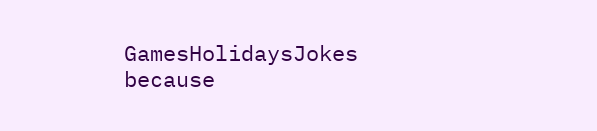GamesHolidaysJokes because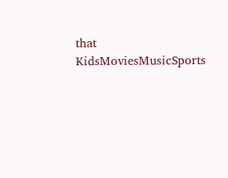that KidsMoviesMusicSports